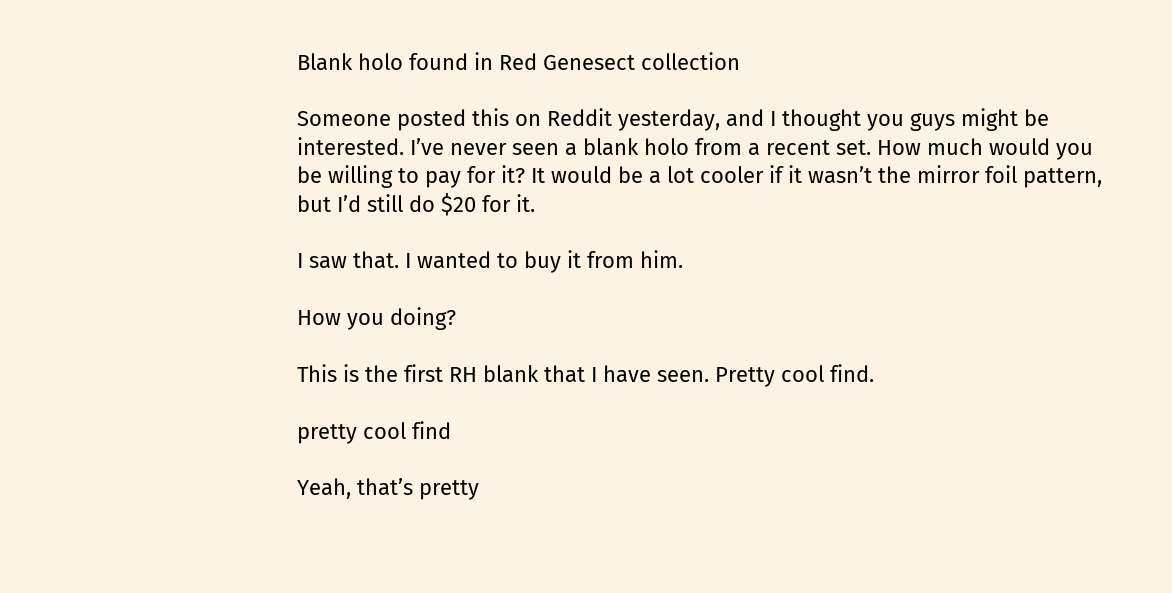Blank holo found in Red Genesect collection

Someone posted this on Reddit yesterday, and I thought you guys might be interested. I’ve never seen a blank holo from a recent set. How much would you be willing to pay for it? It would be a lot cooler if it wasn’t the mirror foil pattern, but I’d still do $20 for it.

I saw that. I wanted to buy it from him.

How you doing?

This is the first RH blank that I have seen. Pretty cool find.

pretty cool find

Yeah, that’s pretty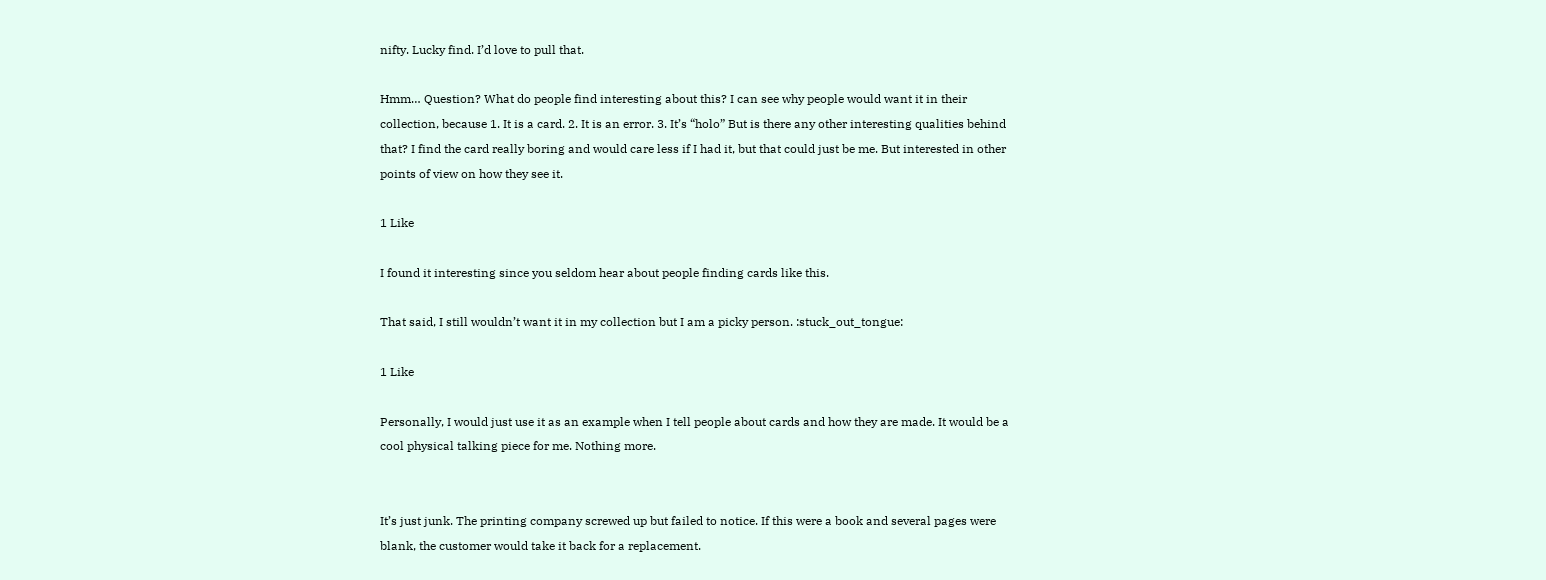nifty. Lucky find. I’d love to pull that.

Hmm… Question? What do people find interesting about this? I can see why people would want it in their collection, because 1. It is a card. 2. It is an error. 3. It’s “holo” But is there any other interesting qualities behind that? I find the card really boring and would care less if I had it, but that could just be me. But interested in other points of view on how they see it.

1 Like

I found it interesting since you seldom hear about people finding cards like this.

That said, I still wouldn’t want it in my collection but I am a picky person. :stuck_out_tongue:

1 Like

Personally, I would just use it as an example when I tell people about cards and how they are made. It would be a cool physical talking piece for me. Nothing more.


It’s just junk. The printing company screwed up but failed to notice. If this were a book and several pages were blank, the customer would take it back for a replacement.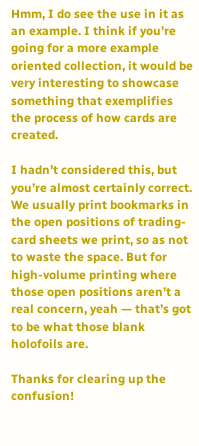Hmm, I do see the use in it as an example. I think if you’re going for a more example oriented collection, it would be very interesting to showcase something that exemplifies the process of how cards are created.

I hadn’t considered this, but you’re almost certainly correct. We usually print bookmarks in the open positions of trading-card sheets we print, so as not to waste the space. But for high-volume printing where those open positions aren’t a real concern, yeah — that’s got to be what those blank holofoils are.

Thanks for clearing up the confusion!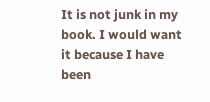It is not junk in my book. I would want it because I have been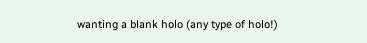wanting a blank holo (any type of holo!)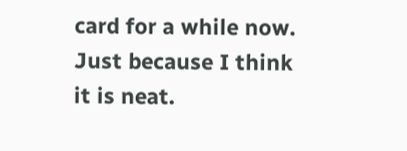card for a while now. Just because I think it is neat.